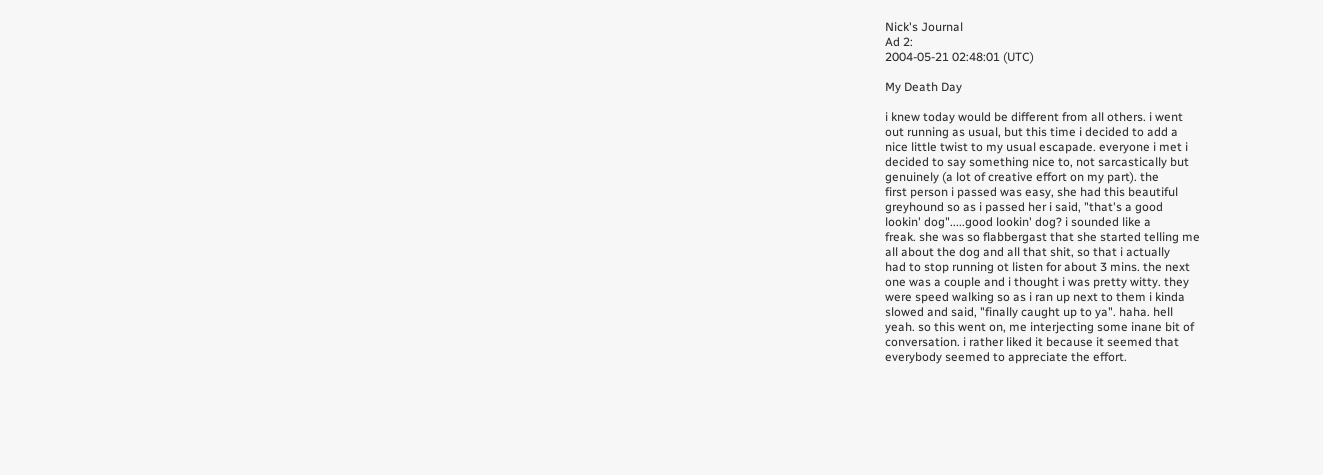Nick's Journal
Ad 2:
2004-05-21 02:48:01 (UTC)

My Death Day

i knew today would be different from all others. i went
out running as usual, but this time i decided to add a
nice little twist to my usual escapade. everyone i met i
decided to say something nice to, not sarcastically but
genuinely (a lot of creative effort on my part). the
first person i passed was easy, she had this beautiful
greyhound so as i passed her i said, "that's a good
lookin' dog".....good lookin' dog? i sounded like a
freak. she was so flabbergast that she started telling me
all about the dog and all that shit, so that i actually
had to stop running ot listen for about 3 mins. the next
one was a couple and i thought i was pretty witty. they
were speed walking so as i ran up next to them i kinda
slowed and said, "finally caught up to ya". haha. hell
yeah. so this went on, me interjecting some inane bit of
conversation. i rather liked it because it seemed that
everybody seemed to appreciate the effort.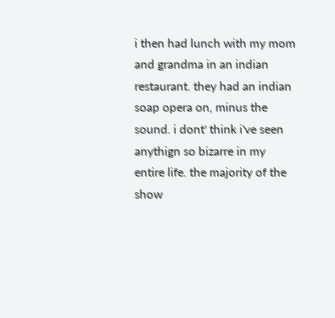i then had lunch with my mom and grandma in an indian
restaurant. they had an indian soap opera on, minus the
sound. i dont' think i've seen anythign so bizarre in my
entire life. the majority of the show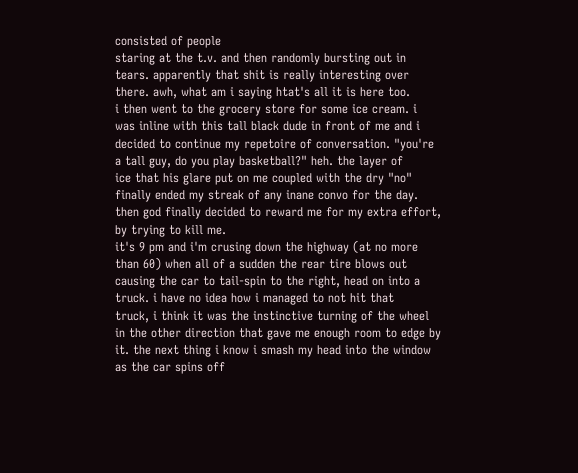consisted of people
staring at the t.v. and then randomly bursting out in
tears. apparently that shit is really interesting over
there. awh, what am i saying htat's all it is here too.
i then went to the grocery store for some ice cream. i
was inline with this tall black dude in front of me and i
decided to continue my repetoire of conversation. "you're
a tall guy, do you play basketball?" heh. the layer of
ice that his glare put on me coupled with the dry "no"
finally ended my streak of any inane convo for the day.
then god finally decided to reward me for my extra effort,
by trying to kill me.
it's 9 pm and i'm crusing down the highway (at no more
than 60) when all of a sudden the rear tire blows out
causing the car to tail-spin to the right, head on into a
truck. i have no idea how i managed to not hit that
truck, i think it was the instinctive turning of the wheel
in the other direction that gave me enough room to edge by
it. the next thing i know i smash my head into the window
as the car spins off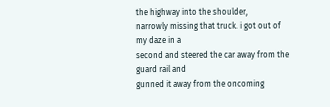the highway into the shoulder,
narrowly missing that truck. i got out of my daze in a
second and steered the car away from the guard rail and
gunned it away from the oncoming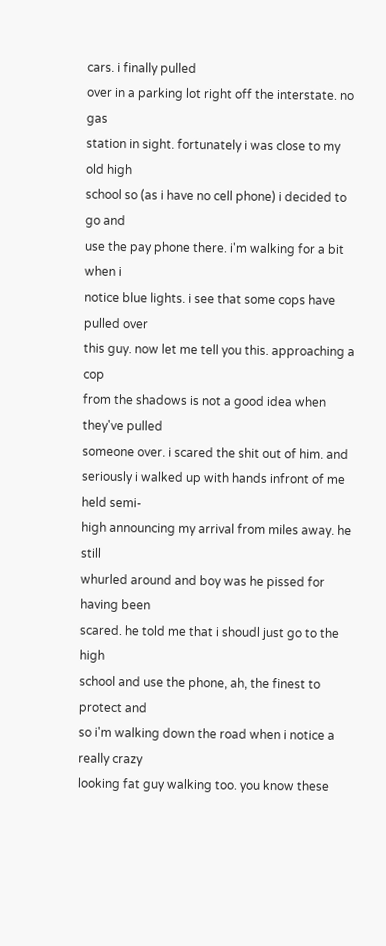cars. i finally pulled
over in a parking lot right off the interstate. no gas
station in sight. fortunately i was close to my old high
school so (as i have no cell phone) i decided to go and
use the pay phone there. i'm walking for a bit when i
notice blue lights. i see that some cops have pulled over
this guy. now let me tell you this. approaching a cop
from the shadows is not a good idea when they've pulled
someone over. i scared the shit out of him. and
seriously i walked up with hands infront of me held semi-
high announcing my arrival from miles away. he still
whurled around and boy was he pissed for having been
scared. he told me that i shoudl just go to the high
school and use the phone, ah, the finest to protect and
so i'm walking down the road when i notice a really crazy
looking fat guy walking too. you know these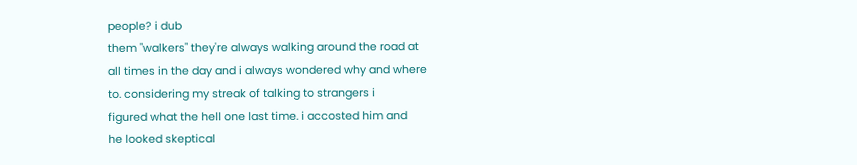people? i dub
them "walkers" they're always walking around the road at
all times in the day and i always wondered why and where
to. considering my streak of talking to strangers i
figured what the hell one last time. i accosted him and
he looked skeptical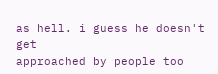as hell. i guess he doesn't get
approached by people too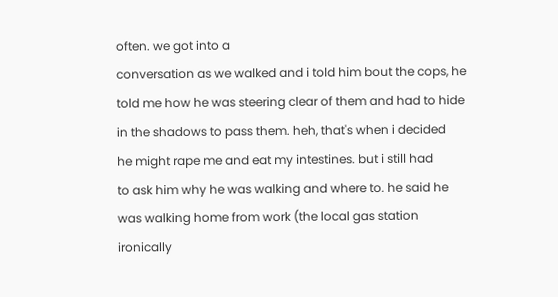often. we got into a
conversation as we walked and i told him bout the cops, he
told me how he was steering clear of them and had to hide
in the shadows to pass them. heh, that's when i decided
he might rape me and eat my intestines. but i still had
to ask him why he was walking and where to. he said he
was walking home from work (the local gas station
ironically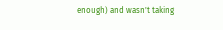enough) and wasn't taking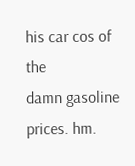his car cos of the
damn gasoline prices. hm.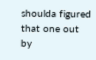shoulda figured that one out by